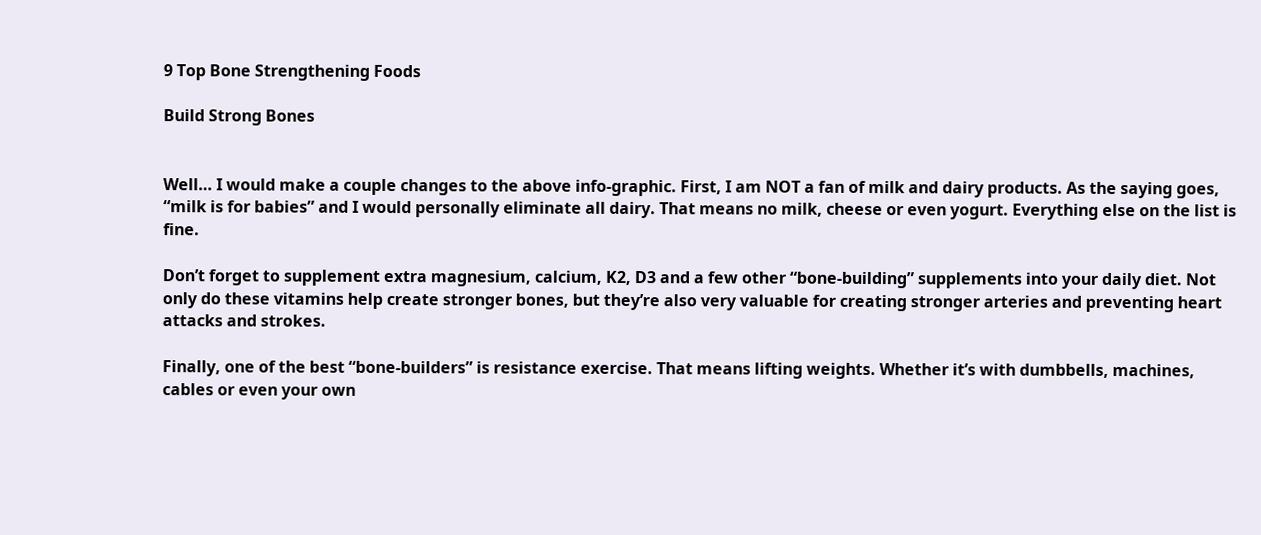9 Top Bone Strengthening Foods

Build Strong Bones


Well… I would make a couple changes to the above info-graphic. First, I am NOT a fan of milk and dairy products. As the saying goes, “milk is for babies” and I would personally eliminate all dairy. That means no milk, cheese or even yogurt. Everything else on the list is fine.

Don’t forget to supplement extra magnesium, calcium, K2, D3 and a few other “bone-building” supplements into your daily diet. Not only do these vitamins help create stronger bones, but they’re also very valuable for creating stronger arteries and preventing heart attacks and strokes.

Finally, one of the best “bone-builders” is resistance exercise. That means lifting weights. Whether it’s with dumbbells, machines, cables or even your own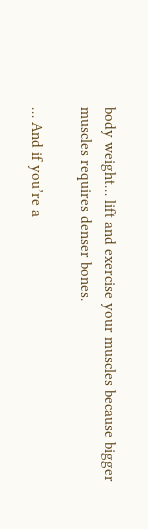body weight… lift and exercise your muscles because bigger muscles requires denser bones.

… And if you’re a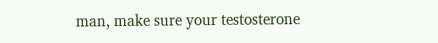man, make sure your testosterone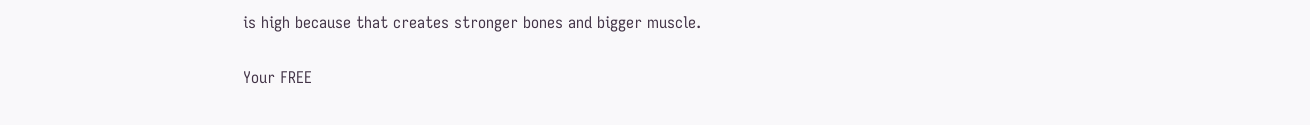is high because that creates stronger bones and bigger muscle.

Your FREE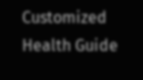Customized Health Guide